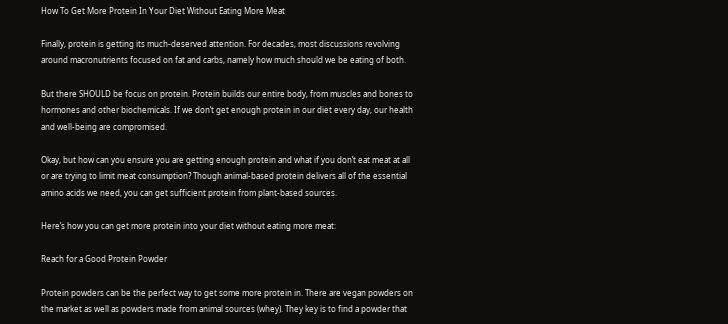How To Get More Protein In Your Diet Without Eating More Meat

Finally, protein is getting its much-deserved attention. For decades, most discussions revolving around macronutrients focused on fat and carbs, namely how much should we be eating of both.

But there SHOULD be focus on protein. Protein builds our entire body, from muscles and bones to hormones and other biochemicals. If we don’t get enough protein in our diet every day, our health and well-being are compromised.

Okay, but how can you ensure you are getting enough protein and what if you don’t eat meat at all or are trying to limit meat consumption? Though animal-based protein delivers all of the essential amino acids we need, you can get sufficient protein from plant-based sources.

Here’s how you can get more protein into your diet without eating more meat:

Reach for a Good Protein Powder

Protein powders can be the perfect way to get some more protein in. There are vegan powders on the market as well as powders made from animal sources (whey). They key is to find a powder that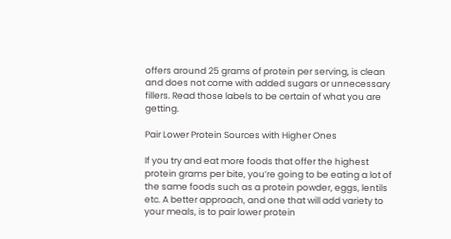offers around 25 grams of protein per serving, is clean and does not come with added sugars or unnecessary fillers. Read those labels to be certain of what you are getting.

Pair Lower Protein Sources with Higher Ones

If you try and eat more foods that offer the highest protein grams per bite, you’re going to be eating a lot of the same foods such as a protein powder, eggs, lentils etc. A better approach, and one that will add variety to your meals, is to pair lower protein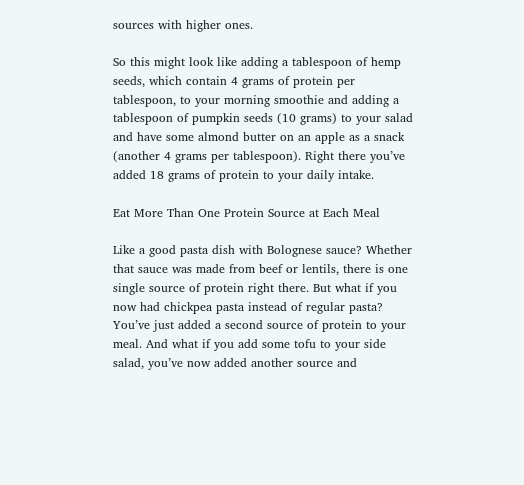sources with higher ones.

So this might look like adding a tablespoon of hemp seeds, which contain 4 grams of protein per tablespoon, to your morning smoothie and adding a tablespoon of pumpkin seeds (10 grams) to your salad and have some almond butter on an apple as a snack (another 4 grams per tablespoon). Right there you’ve added 18 grams of protein to your daily intake.

Eat More Than One Protein Source at Each Meal

Like a good pasta dish with Bolognese sauce? Whether that sauce was made from beef or lentils, there is one single source of protein right there. But what if you now had chickpea pasta instead of regular pasta? You’ve just added a second source of protein to your meal. And what if you add some tofu to your side salad, you’ve now added another source and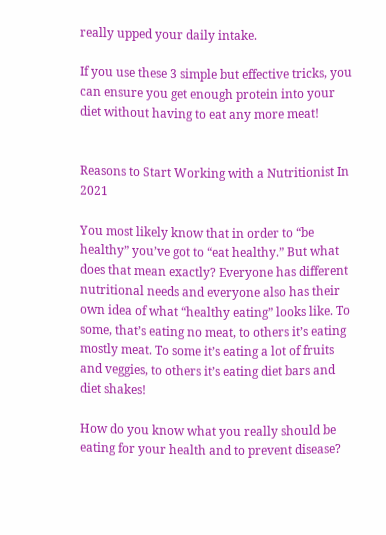really upped your daily intake.

If you use these 3 simple but effective tricks, you can ensure you get enough protein into your diet without having to eat any more meat!


Reasons to Start Working with a Nutritionist In 2021

You most likely know that in order to “be healthy” you’ve got to “eat healthy.” But what does that mean exactly? Everyone has different nutritional needs and everyone also has their own idea of what “healthy eating” looks like. To some, that’s eating no meat, to others it’s eating mostly meat. To some it’s eating a lot of fruits and veggies, to others it’s eating diet bars and diet shakes!

How do you know what you really should be eating for your health and to prevent disease?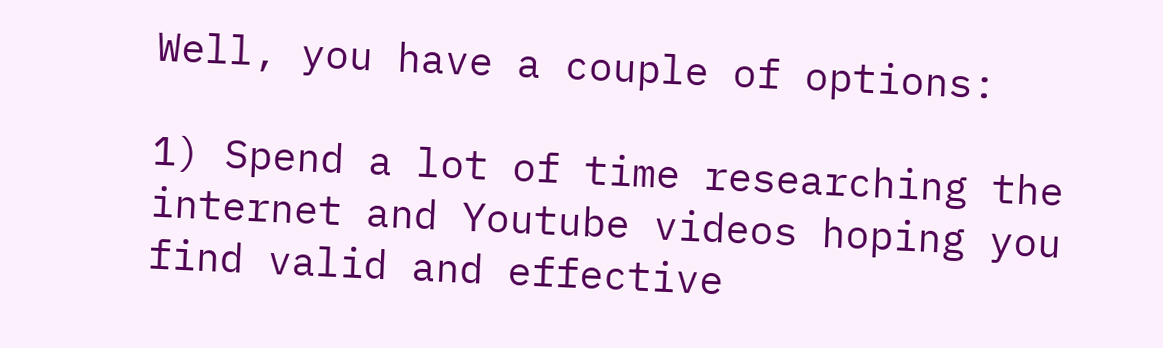Well, you have a couple of options:

1) Spend a lot of time researching the internet and Youtube videos hoping you find valid and effective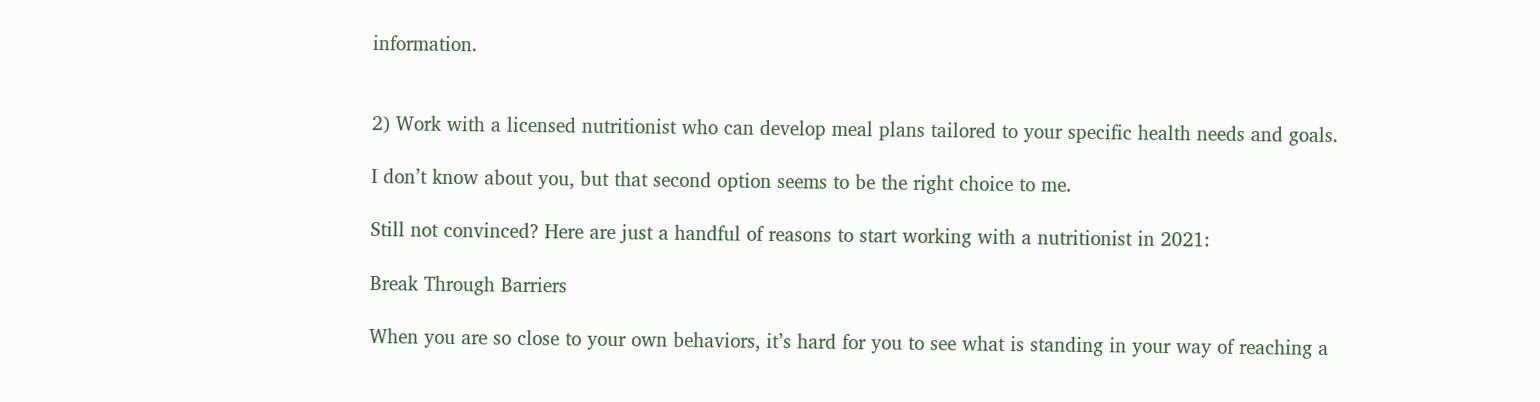information.


2) Work with a licensed nutritionist who can develop meal plans tailored to your specific health needs and goals.

I don’t know about you, but that second option seems to be the right choice to me.

Still not convinced? Here are just a handful of reasons to start working with a nutritionist in 2021:

Break Through Barriers

When you are so close to your own behaviors, it’s hard for you to see what is standing in your way of reaching a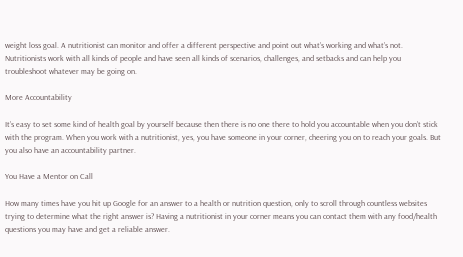weight loss goal. A nutritionist can monitor and offer a different perspective and point out what’s working and what’s not. Nutritionists work with all kinds of people and have seen all kinds of scenarios, challenges, and setbacks and can help you troubleshoot whatever may be going on.

More Accountability

It’s easy to set some kind of health goal by yourself because then there is no one there to hold you accountable when you don’t stick with the program. When you work with a nutritionist, yes, you have someone in your corner, cheering you on to reach your goals. But you also have an accountability partner.

You Have a Mentor on Call

How many times have you hit up Google for an answer to a health or nutrition question, only to scroll through countless websites trying to determine what the right answer is? Having a nutritionist in your corner means you can contact them with any food/health questions you may have and get a reliable answer.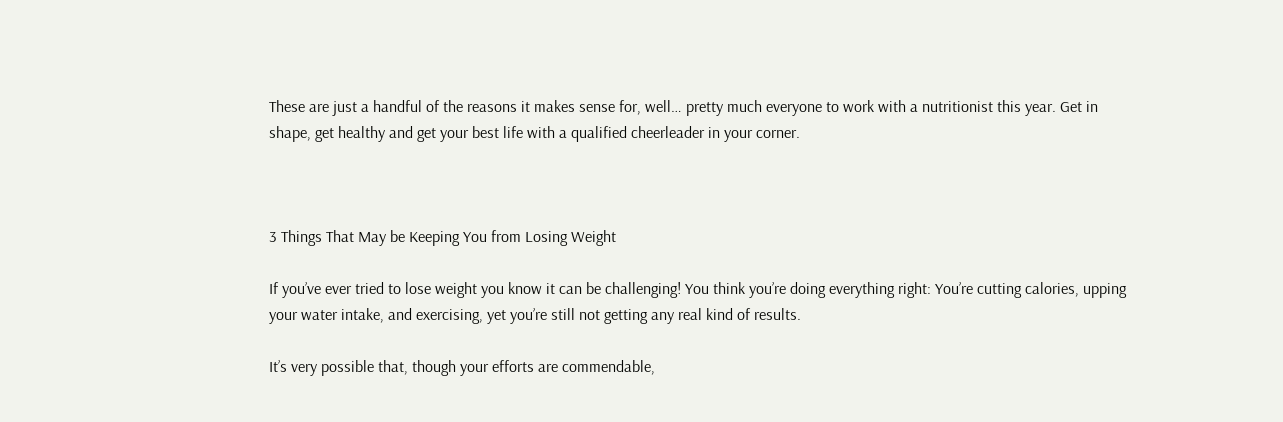These are just a handful of the reasons it makes sense for, well… pretty much everyone to work with a nutritionist this year. Get in shape, get healthy and get your best life with a qualified cheerleader in your corner.



3 Things That May be Keeping You from Losing Weight

If you’ve ever tried to lose weight you know it can be challenging! You think you’re doing everything right: You’re cutting calories, upping your water intake, and exercising, yet you’re still not getting any real kind of results.

It’s very possible that, though your efforts are commendable,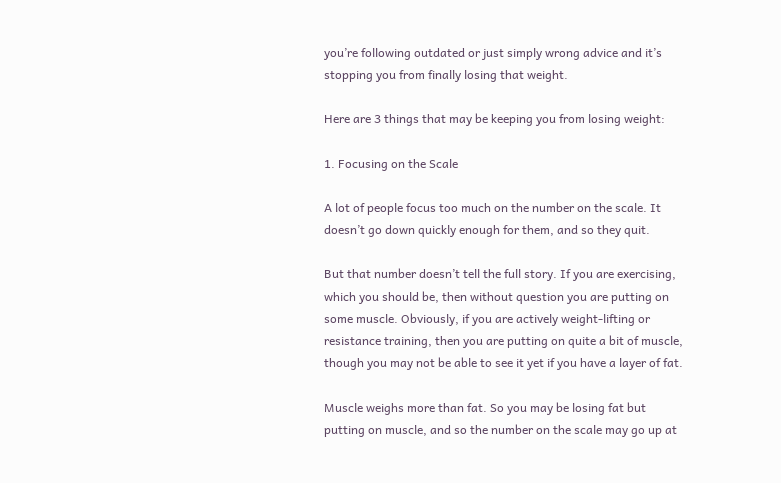you’re following outdated or just simply wrong advice and it’s stopping you from finally losing that weight.

Here are 3 things that may be keeping you from losing weight:

1. Focusing on the Scale

A lot of people focus too much on the number on the scale. It doesn’t go down quickly enough for them, and so they quit.

But that number doesn’t tell the full story. If you are exercising, which you should be, then without question you are putting on some muscle. Obviously, if you are actively weight-lifting or resistance training, then you are putting on quite a bit of muscle, though you may not be able to see it yet if you have a layer of fat.

Muscle weighs more than fat. So you may be losing fat but putting on muscle, and so the number on the scale may go up at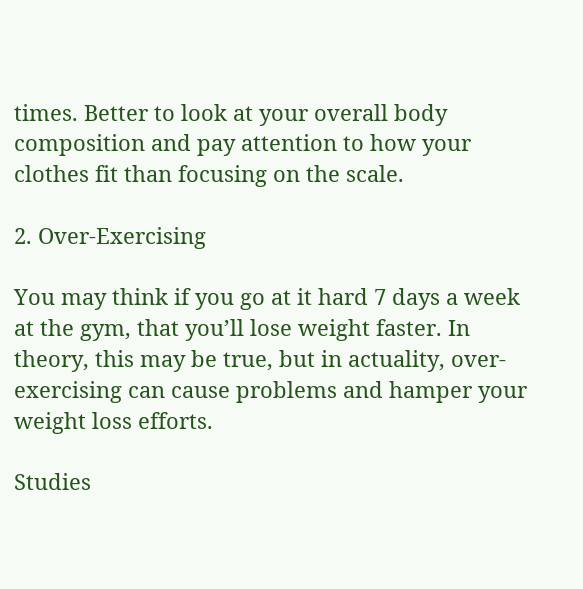times. Better to look at your overall body composition and pay attention to how your clothes fit than focusing on the scale.

2. Over-Exercising

You may think if you go at it hard 7 days a week at the gym, that you’ll lose weight faster. In theory, this may be true, but in actuality, over-exercising can cause problems and hamper your weight loss efforts.

Studies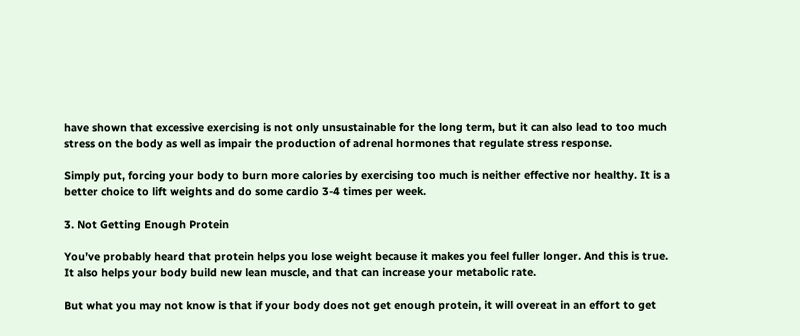have shown that excessive exercising is not only unsustainable for the long term, but it can also lead to too much stress on the body as well as impair the production of adrenal hormones that regulate stress response.

Simply put, forcing your body to burn more calories by exercising too much is neither effective nor healthy. It is a better choice to lift weights and do some cardio 3-4 times per week.

3. Not Getting Enough Protein

You’ve probably heard that protein helps you lose weight because it makes you feel fuller longer. And this is true. It also helps your body build new lean muscle, and that can increase your metabolic rate.

But what you may not know is that if your body does not get enough protein, it will overeat in an effort to get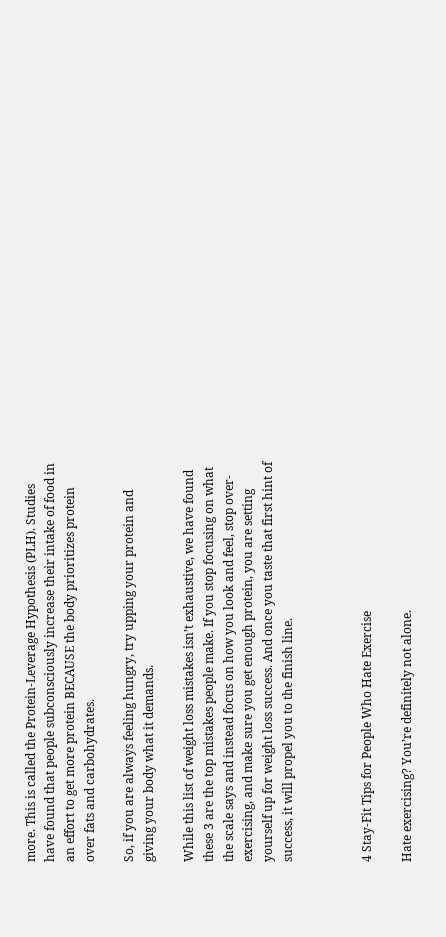more. This is called the Protein-Leverage Hypothesis (PLH). Studies have found that people subconsciously increase their intake of food in an effort to get more protein BECAUSE the body prioritizes protein over fats and carbohydrates.

So, if you are always feeling hungry, try upping your protein and giving your body what it demands.

While this list of weight loss mistakes isn’t exhaustive, we have found these 3 are the top mistakes people make. If you stop focusing on what the scale says and instead focus on how you look and feel, stop over-exercising, and make sure you get enough protein, you are setting yourself up for weight loss success. And once you taste that first hint of success, it will propel you to the finish line.



4 Stay-Fit Tips for People Who Hate Exercise

Hate exercising? You’re definitely not alone.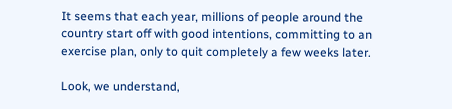It seems that each year, millions of people around the country start off with good intentions, committing to an exercise plan, only to quit completely a few weeks later.

Look, we understand,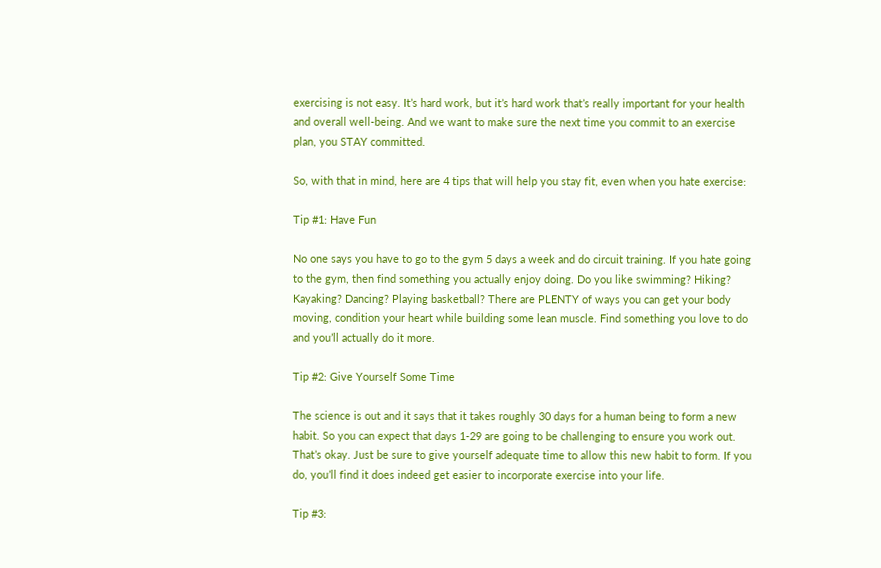exercising is not easy. It’s hard work, but it’s hard work that’s really important for your health and overall well-being. And we want to make sure the next time you commit to an exercise plan, you STAY committed.

So, with that in mind, here are 4 tips that will help you stay fit, even when you hate exercise:

Tip #1: Have Fun

No one says you have to go to the gym 5 days a week and do circuit training. If you hate going to the gym, then find something you actually enjoy doing. Do you like swimming? Hiking? Kayaking? Dancing? Playing basketball? There are PLENTY of ways you can get your body moving, condition your heart while building some lean muscle. Find something you love to do and you’ll actually do it more.

Tip #2: Give Yourself Some Time

The science is out and it says that it takes roughly 30 days for a human being to form a new habit. So you can expect that days 1-29 are going to be challenging to ensure you work out. That’s okay. Just be sure to give yourself adequate time to allow this new habit to form. If you do, you’ll find it does indeed get easier to incorporate exercise into your life.

Tip #3: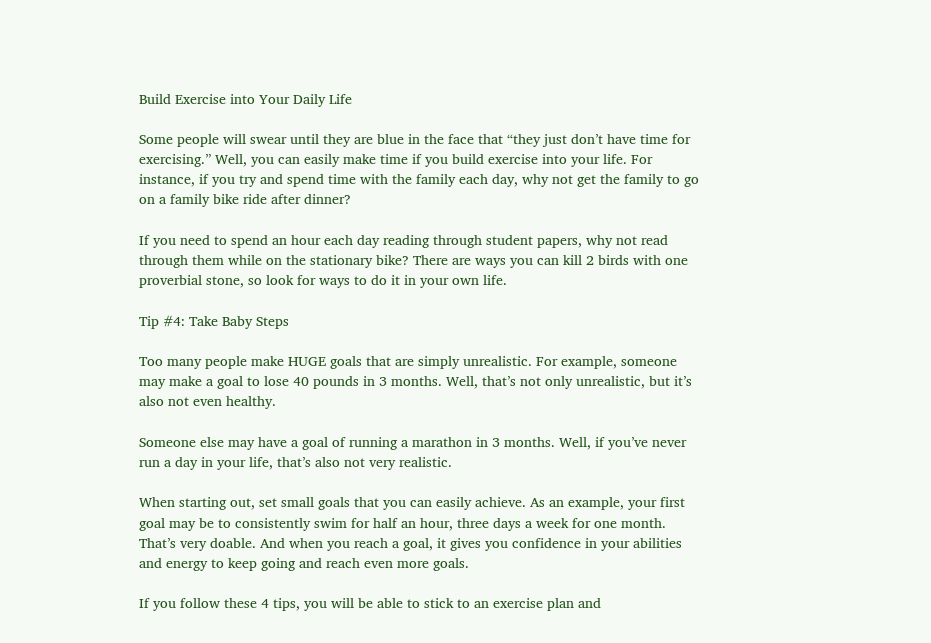Build Exercise into Your Daily Life

Some people will swear until they are blue in the face that “they just don’t have time for exercising.” Well, you can easily make time if you build exercise into your life. For instance, if you try and spend time with the family each day, why not get the family to go on a family bike ride after dinner?

If you need to spend an hour each day reading through student papers, why not read through them while on the stationary bike? There are ways you can kill 2 birds with one proverbial stone, so look for ways to do it in your own life.

Tip #4: Take Baby Steps

Too many people make HUGE goals that are simply unrealistic. For example, someone may make a goal to lose 40 pounds in 3 months. Well, that’s not only unrealistic, but it’s also not even healthy.

Someone else may have a goal of running a marathon in 3 months. Well, if you’ve never run a day in your life, that’s also not very realistic.

When starting out, set small goals that you can easily achieve. As an example, your first goal may be to consistently swim for half an hour, three days a week for one month. That’s very doable. And when you reach a goal, it gives you confidence in your abilities and energy to keep going and reach even more goals.

If you follow these 4 tips, you will be able to stick to an exercise plan and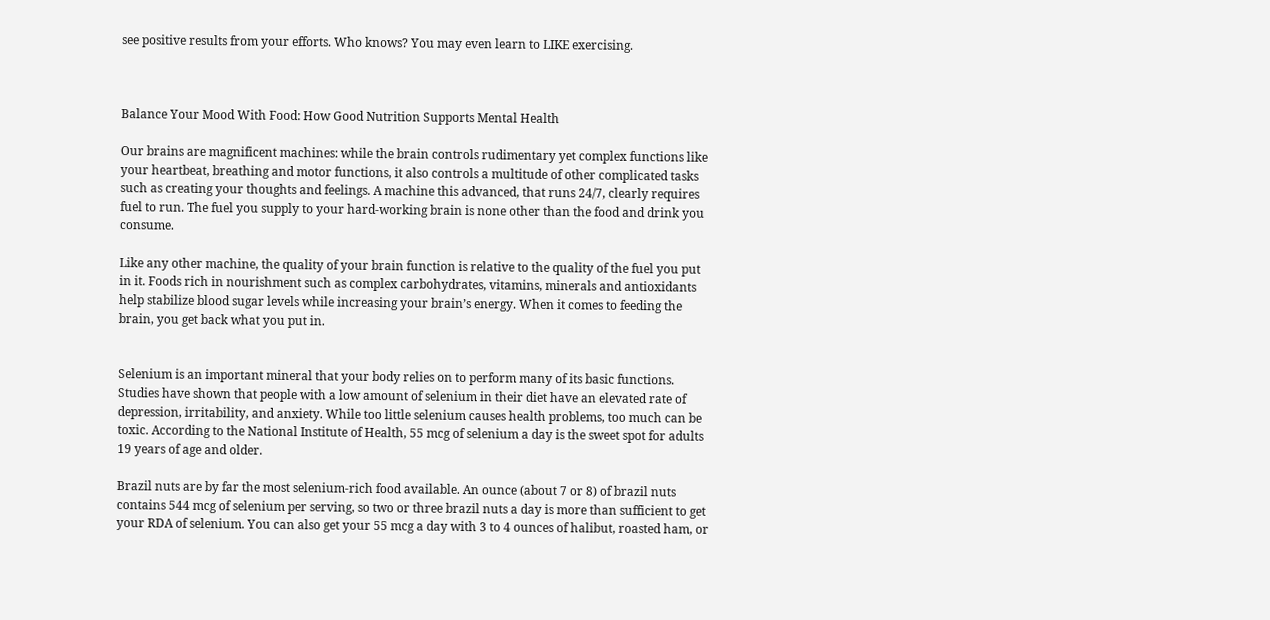see positive results from your efforts. Who knows? You may even learn to LIKE exercising.



Balance Your Mood With Food: How Good Nutrition Supports Mental Health

Our brains are magnificent machines: while the brain controls rudimentary yet complex functions like your heartbeat, breathing and motor functions, it also controls a multitude of other complicated tasks such as creating your thoughts and feelings. A machine this advanced, that runs 24/7, clearly requires fuel to run. The fuel you supply to your hard-working brain is none other than the food and drink you consume.

Like any other machine, the quality of your brain function is relative to the quality of the fuel you put in it. Foods rich in nourishment such as complex carbohydrates, vitamins, minerals and antioxidants help stabilize blood sugar levels while increasing your brain’s energy. When it comes to feeding the brain, you get back what you put in.


Selenium is an important mineral that your body relies on to perform many of its basic functions. Studies have shown that people with a low amount of selenium in their diet have an elevated rate of depression, irritability, and anxiety. While too little selenium causes health problems, too much can be toxic. According to the National Institute of Health, 55 mcg of selenium a day is the sweet spot for adults 19 years of age and older.

Brazil nuts are by far the most selenium-rich food available. An ounce (about 7 or 8) of brazil nuts contains 544 mcg of selenium per serving, so two or three brazil nuts a day is more than sufficient to get your RDA of selenium. You can also get your 55 mcg a day with 3 to 4 ounces of halibut, roasted ham, or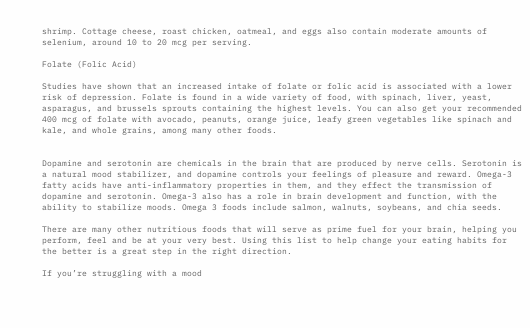shrimp. Cottage cheese, roast chicken, oatmeal, and eggs also contain moderate amounts of selenium, around 10 to 20 mcg per serving.

Folate (Folic Acid)

Studies have shown that an increased intake of folate or folic acid is associated with a lower risk of depression. Folate is found in a wide variety of food, with spinach, liver, yeast, asparagus, and brussels sprouts containing the highest levels. You can also get your recommended 400 mcg of folate with avocado, peanuts, orange juice, leafy green vegetables like spinach and kale, and whole grains, among many other foods.


Dopamine and serotonin are chemicals in the brain that are produced by nerve cells. Serotonin is a natural mood stabilizer, and dopamine controls your feelings of pleasure and reward. Omega-3 fatty acids have anti-inflammatory properties in them, and they effect the transmission of dopamine and serotonin. Omega-3 also has a role in brain development and function, with the ability to stabilize moods. Omega 3 foods include salmon, walnuts, soybeans, and chia seeds.

There are many other nutritious foods that will serve as prime fuel for your brain, helping you perform, feel and be at your very best. Using this list to help change your eating habits for the better is a great step in the right direction.

If you’re struggling with a mood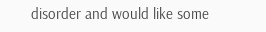disorder and would like some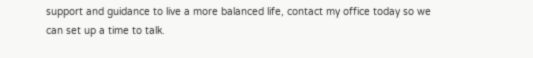support and guidance to live a more balanced life, contact my office today so we can set up a time to talk.